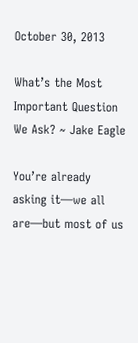October 30, 2013

What’s the Most Important Question We Ask? ~ Jake Eagle

You’re already asking it—we all are—but most of us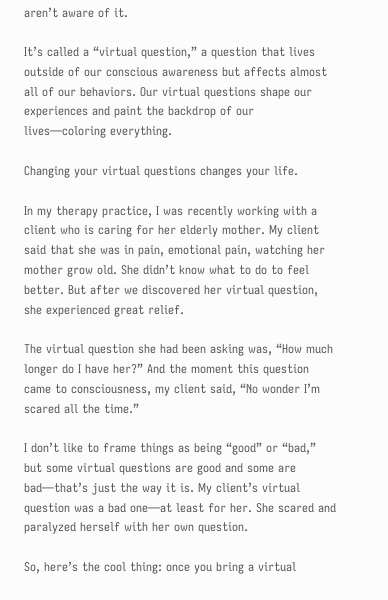aren’t aware of it.

It’s called a “virtual question,” a question that lives outside of our conscious awareness but affects almost all of our behaviors. Our virtual questions shape our experiences and paint the backdrop of our lives—coloring everything.

Changing your virtual questions changes your life.

In my therapy practice, I was recently working with a client who is caring for her elderly mother. My client said that she was in pain, emotional pain, watching her mother grow old. She didn’t know what to do to feel better. But after we discovered her virtual question, she experienced great relief.

The virtual question she had been asking was, “How much longer do I have her?” And the moment this question came to consciousness, my client said, “No wonder I’m scared all the time.”

I don’t like to frame things as being “good” or “bad,” but some virtual questions are good and some are bad—that’s just the way it is. My client’s virtual question was a bad one—at least for her. She scared and paralyzed herself with her own question.

So, here’s the cool thing: once you bring a virtual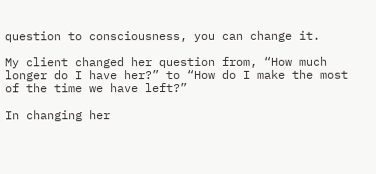question to consciousness, you can change it.

My client changed her question from, “How much longer do I have her?” to “How do I make the most of the time we have left?”

In changing her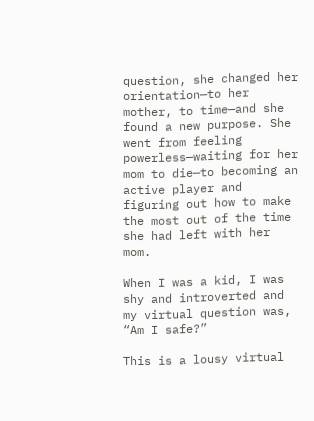question, she changed her orientation—to her mother, to time—and she found a new purpose. She went from feeling powerless—waiting for her mom to die—to becoming an active player and figuring out how to make the most out of the time she had left with her mom.

When I was a kid, I was shy and introverted and my virtual question was, “Am I safe?”

This is a lousy virtual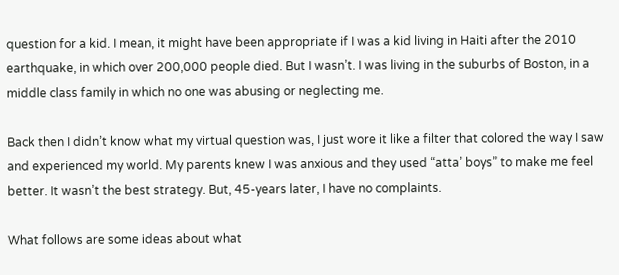question for a kid. I mean, it might have been appropriate if I was a kid living in Haiti after the 2010 earthquake, in which over 200,000 people died. But I wasn’t. I was living in the suburbs of Boston, in a middle class family in which no one was abusing or neglecting me.

Back then I didn’t know what my virtual question was, I just wore it like a filter that colored the way I saw and experienced my world. My parents knew I was anxious and they used “atta’ boys” to make me feel better. It wasn’t the best strategy. But, 45-years later, I have no complaints.

What follows are some ideas about what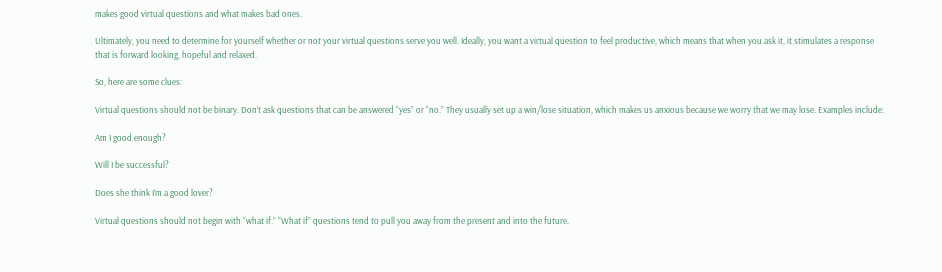makes good virtual questions and what makes bad ones.

Ultimately, you need to determine for yourself whether or not your virtual questions serve you well. Ideally, you want a virtual question to feel productive, which means that when you ask it, it stimulates a response that is forward looking, hopeful and relaxed.

So, here are some clues:

Virtual questions should not be binary. Don’t ask questions that can be answered “yes” or “no.” They usually set up a win/lose situation, which makes us anxious because we worry that we may lose. Examples include:

Am I good enough?

Will I be successful?

Does she think I’m a good lover?

Virtual questions should not begin with “what if.” “What if” questions tend to pull you away from the present and into the future.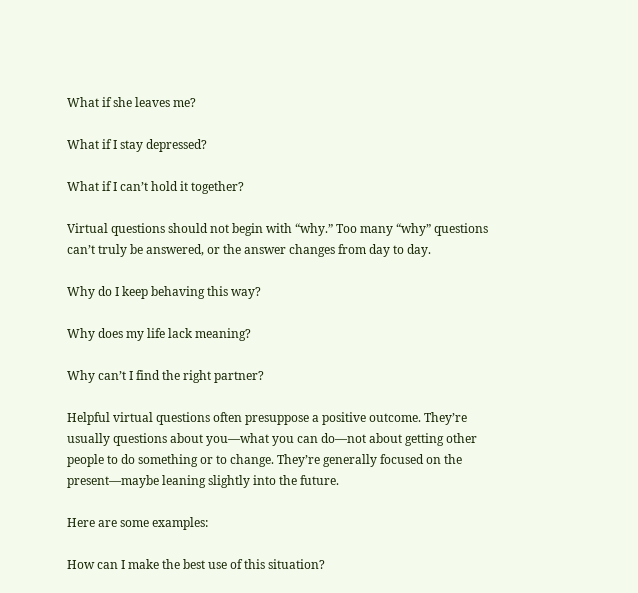What if she leaves me?

What if I stay depressed?

What if I can’t hold it together?

Virtual questions should not begin with “why.” Too many “why” questions can’t truly be answered, or the answer changes from day to day.

Why do I keep behaving this way?

Why does my life lack meaning?

Why can’t I find the right partner?

Helpful virtual questions often presuppose a positive outcome. They’re usually questions about you—what you can do—not about getting other people to do something or to change. They’re generally focused on the present—maybe leaning slightly into the future.

Here are some examples:

How can I make the best use of this situation?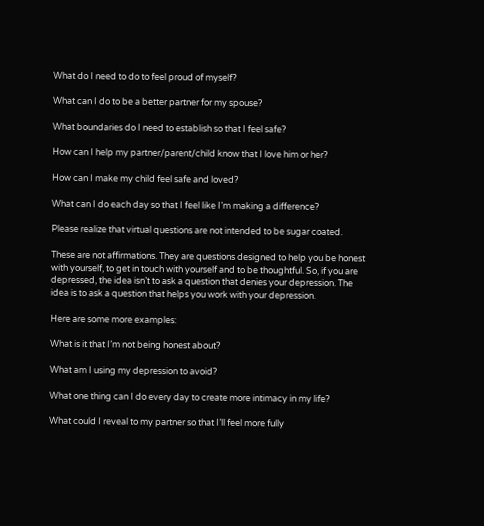What do I need to do to feel proud of myself?

What can I do to be a better partner for my spouse?

What boundaries do I need to establish so that I feel safe?

How can I help my partner/parent/child know that I love him or her?

How can I make my child feel safe and loved?

What can I do each day so that I feel like I’m making a difference?

Please realize that virtual questions are not intended to be sugar coated.

These are not affirmations. They are questions designed to help you be honest with yourself, to get in touch with yourself and to be thoughtful. So, if you are depressed, the idea isn’t to ask a question that denies your depression. The idea is to ask a question that helps you work with your depression.

Here are some more examples:

What is it that I’m not being honest about?

What am I using my depression to avoid?

What one thing can I do every day to create more intimacy in my life?

What could I reveal to my partner so that I’ll feel more fully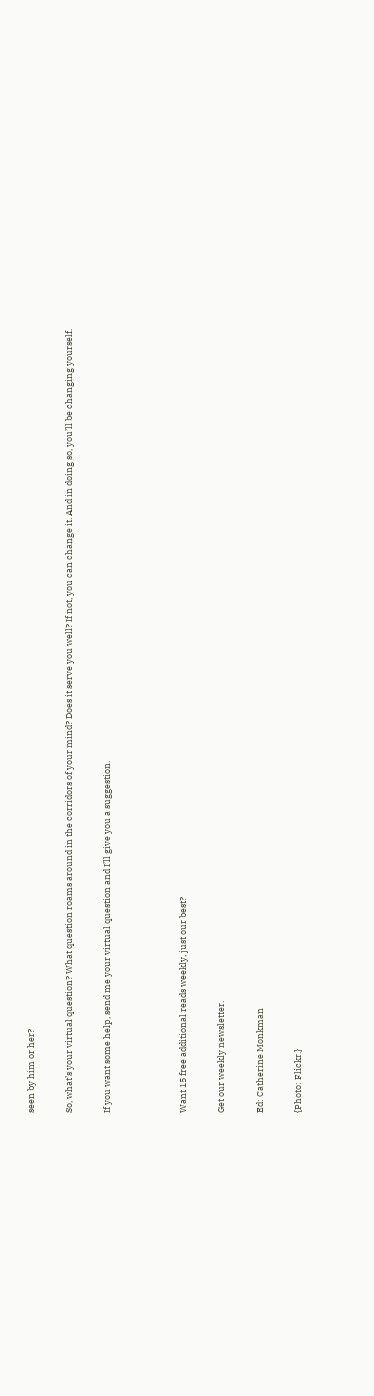seen by him or her?

So, what’s your virtual question? What question roams around in the corridors of your mind? Does it serve you well? If not, you can change it. And in doing so, you’ll be changing yourself.

If you want some help, send me your virtual question and I’ll give you a suggestion.



Want 15 free additional reads weekly, just our best?

Get our weekly newsletter.

Ed: Catherine Monkman

{Photo: Flickr.}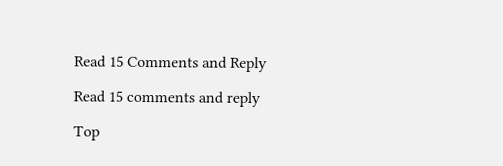Read 15 Comments and Reply

Read 15 comments and reply

Top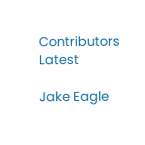Contributors Latest

Jake Eagle